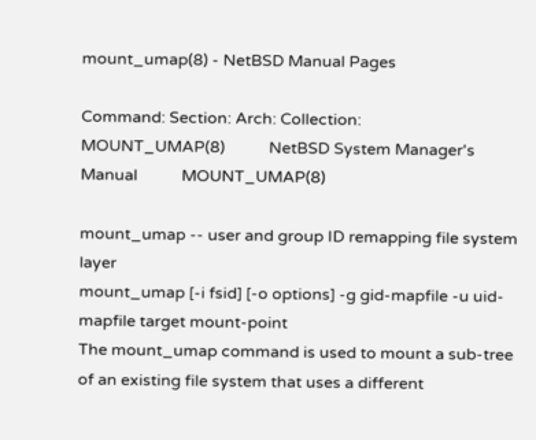mount_umap(8) - NetBSD Manual Pages

Command: Section: Arch: Collection:
MOUNT_UMAP(8)           NetBSD System Manager's Manual           MOUNT_UMAP(8)

mount_umap -- user and group ID remapping file system layer
mount_umap [-i fsid] [-o options] -g gid-mapfile -u uid-mapfile target mount-point
The mount_umap command is used to mount a sub-tree of an existing file system that uses a different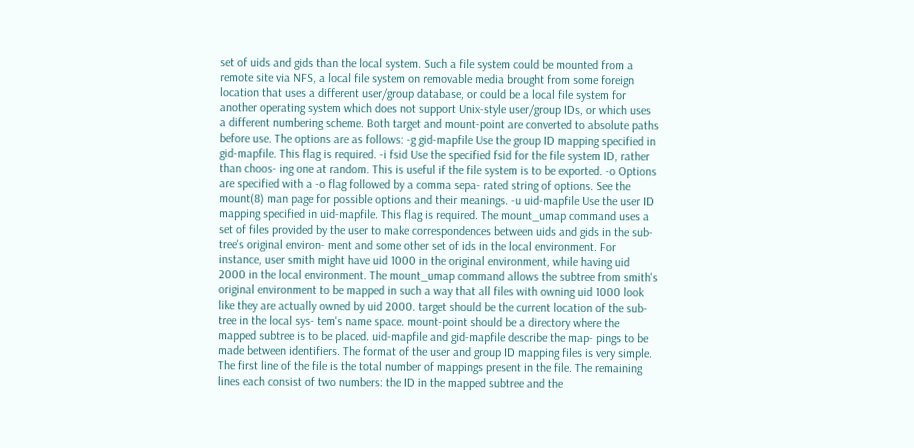set of uids and gids than the local system. Such a file system could be mounted from a remote site via NFS, a local file system on removable media brought from some foreign location that uses a different user/group database, or could be a local file system for another operating system which does not support Unix-style user/group IDs, or which uses a different numbering scheme. Both target and mount-point are converted to absolute paths before use. The options are as follows: -g gid-mapfile Use the group ID mapping specified in gid-mapfile. This flag is required. -i fsid Use the specified fsid for the file system ID, rather than choos- ing one at random. This is useful if the file system is to be exported. -o Options are specified with a -o flag followed by a comma sepa- rated string of options. See the mount(8) man page for possible options and their meanings. -u uid-mapfile Use the user ID mapping specified in uid-mapfile. This flag is required. The mount_umap command uses a set of files provided by the user to make correspondences between uids and gids in the sub-tree's original environ- ment and some other set of ids in the local environment. For instance, user smith might have uid 1000 in the original environment, while having uid 2000 in the local environment. The mount_umap command allows the subtree from smith's original environment to be mapped in such a way that all files with owning uid 1000 look like they are actually owned by uid 2000. target should be the current location of the sub-tree in the local sys- tem's name space. mount-point should be a directory where the mapped subtree is to be placed. uid-mapfile and gid-mapfile describe the map- pings to be made between identifiers. The format of the user and group ID mapping files is very simple. The first line of the file is the total number of mappings present in the file. The remaining lines each consist of two numbers: the ID in the mapped subtree and the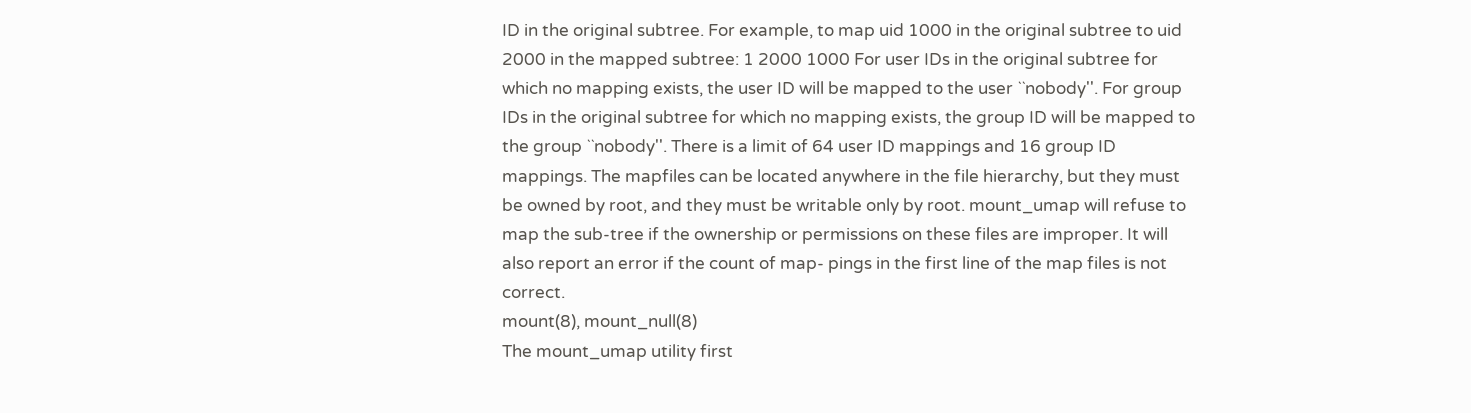ID in the original subtree. For example, to map uid 1000 in the original subtree to uid 2000 in the mapped subtree: 1 2000 1000 For user IDs in the original subtree for which no mapping exists, the user ID will be mapped to the user ``nobody''. For group IDs in the original subtree for which no mapping exists, the group ID will be mapped to the group ``nobody''. There is a limit of 64 user ID mappings and 16 group ID mappings. The mapfiles can be located anywhere in the file hierarchy, but they must be owned by root, and they must be writable only by root. mount_umap will refuse to map the sub-tree if the ownership or permissions on these files are improper. It will also report an error if the count of map- pings in the first line of the map files is not correct.
mount(8), mount_null(8)
The mount_umap utility first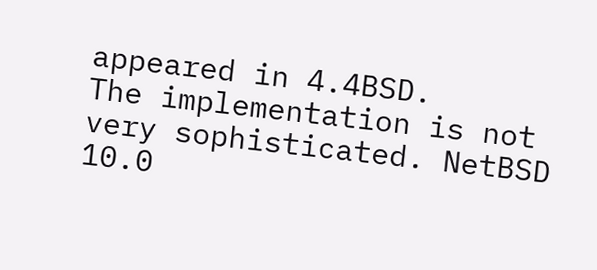appeared in 4.4BSD.
The implementation is not very sophisticated. NetBSD 10.0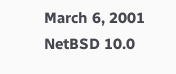March 6, 2001 NetBSD 10.0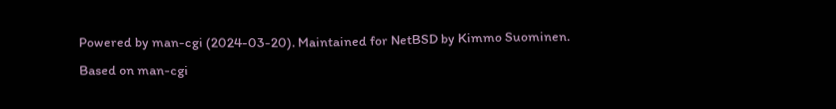Powered by man-cgi (2024-03-20). Maintained for NetBSD by Kimmo Suominen. Based on man-cgi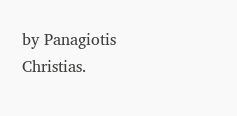by Panagiotis Christias.